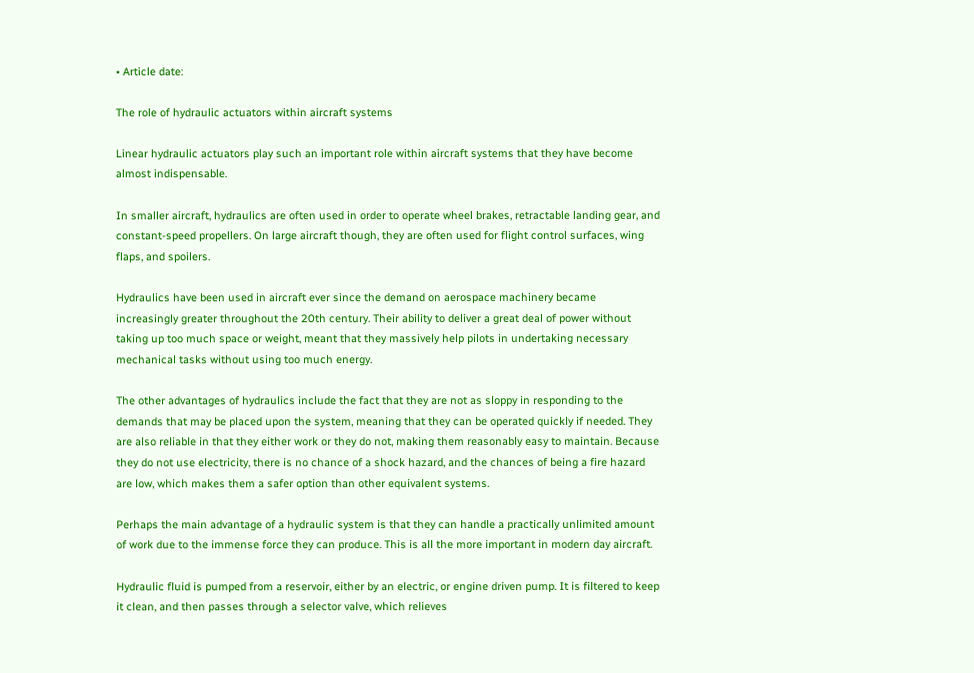• Article date:

The role of hydraulic actuators within aircraft systems

Linear hydraulic actuators play such an important role within aircraft systems that they have become almost indispensable.

In smaller aircraft, hydraulics are often used in order to operate wheel brakes, retractable landing gear, and constant-speed propellers. On large aircraft though, they are often used for flight control surfaces, wing flaps, and spoilers.

Hydraulics have been used in aircraft ever since the demand on aerospace machinery became increasingly greater throughout the 20th century. Their ability to deliver a great deal of power without taking up too much space or weight, meant that they massively help pilots in undertaking necessary mechanical tasks without using too much energy.

The other advantages of hydraulics include the fact that they are not as sloppy in responding to the demands that may be placed upon the system, meaning that they can be operated quickly if needed. They are also reliable in that they either work or they do not, making them reasonably easy to maintain. Because they do not use electricity, there is no chance of a shock hazard, and the chances of being a fire hazard are low, which makes them a safer option than other equivalent systems.

Perhaps the main advantage of a hydraulic system is that they can handle a practically unlimited amount of work due to the immense force they can produce. This is all the more important in modern day aircraft.

Hydraulic fluid is pumped from a reservoir, either by an electric, or engine driven pump. It is filtered to keep it clean, and then passes through a selector valve, which relieves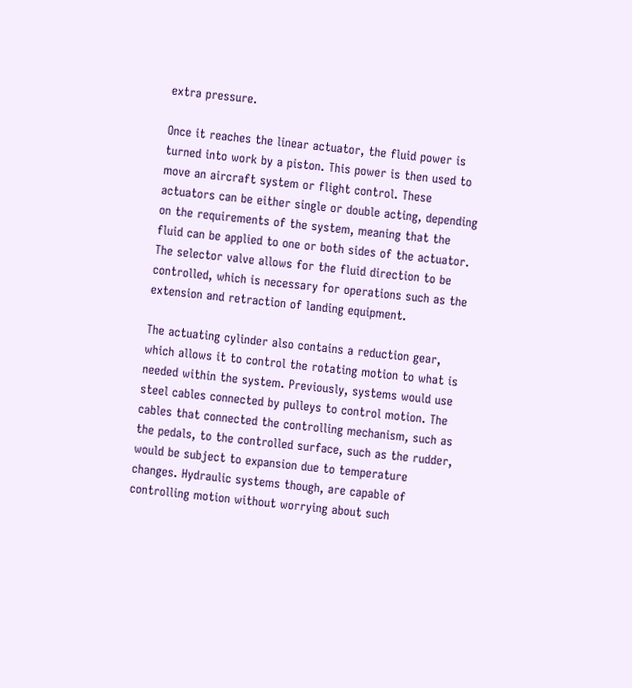extra pressure.

Once it reaches the linear actuator, the fluid power is turned into work by a piston. This power is then used to move an aircraft system or flight control. These actuators can be either single or double acting, depending on the requirements of the system, meaning that the fluid can be applied to one or both sides of the actuator. The selector valve allows for the fluid direction to be controlled, which is necessary for operations such as the extension and retraction of landing equipment.

The actuating cylinder also contains a reduction gear, which allows it to control the rotating motion to what is needed within the system. Previously, systems would use steel cables connected by pulleys to control motion. The cables that connected the controlling mechanism, such as the pedals, to the controlled surface, such as the rudder, would be subject to expansion due to temperature changes. Hydraulic systems though, are capable of controlling motion without worrying about such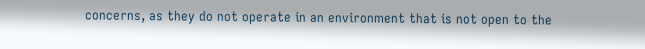concerns, as they do not operate in an environment that is not open to the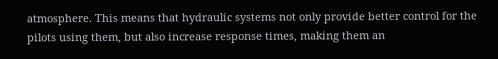atmosphere. This means that hydraulic systems not only provide better control for the pilots using them, but also increase response times, making them an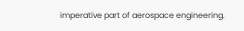imperative part of aerospace engineering.